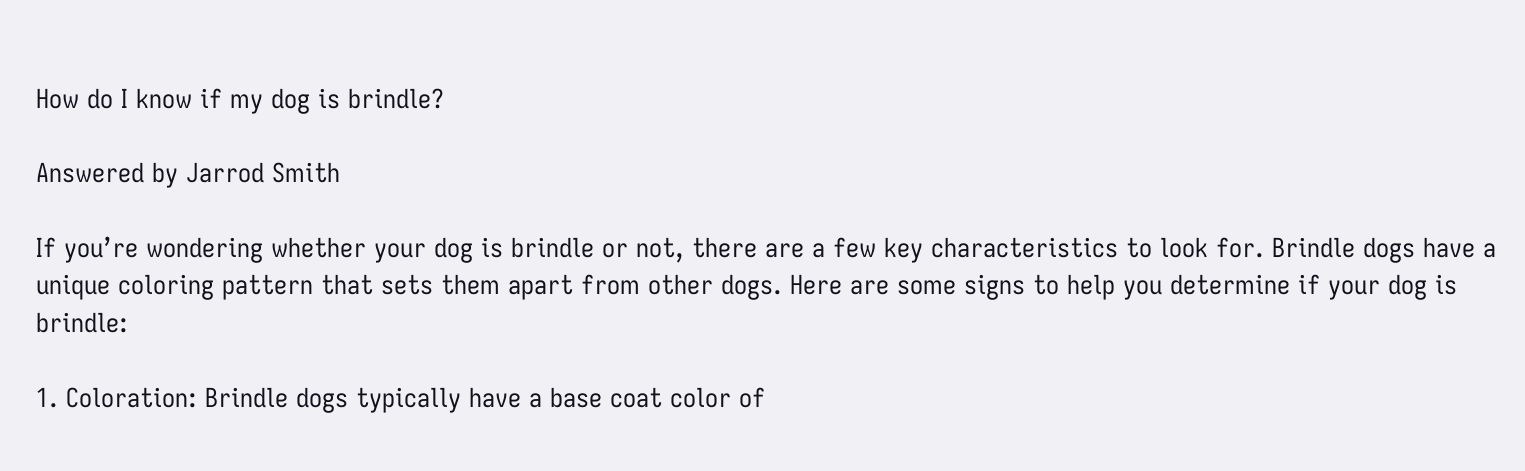How do I know if my dog is brindle?

Answered by Jarrod Smith

If you’re wondering whether your dog is brindle or not, there are a few key characteristics to look for. Brindle dogs have a unique coloring pattern that sets them apart from other dogs. Here are some signs to help you determine if your dog is brindle:

1. Coloration: Brindle dogs typically have a base coat color of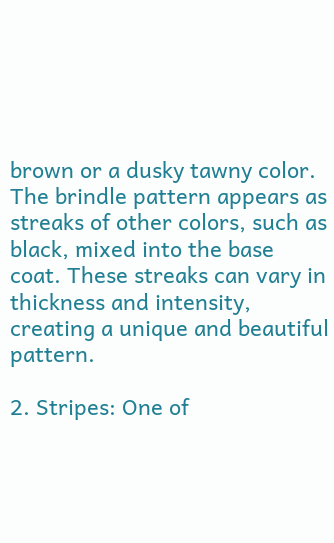brown or a dusky tawny color. The brindle pattern appears as streaks of other colors, such as black, mixed into the base coat. These streaks can vary in thickness and intensity, creating a unique and beautiful pattern.

2. Stripes: One of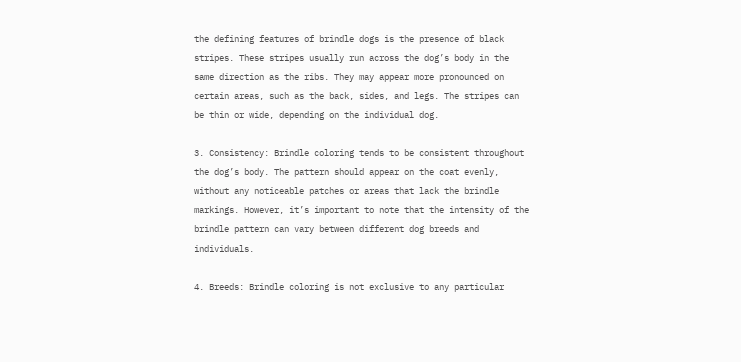the defining features of brindle dogs is the presence of black stripes. These stripes usually run across the dog’s body in the same direction as the ribs. They may appear more pronounced on certain areas, such as the back, sides, and legs. The stripes can be thin or wide, depending on the individual dog.

3. Consistency: Brindle coloring tends to be consistent throughout the dog’s body. The pattern should appear on the coat evenly, without any noticeable patches or areas that lack the brindle markings. However, it’s important to note that the intensity of the brindle pattern can vary between different dog breeds and individuals.

4. Breeds: Brindle coloring is not exclusive to any particular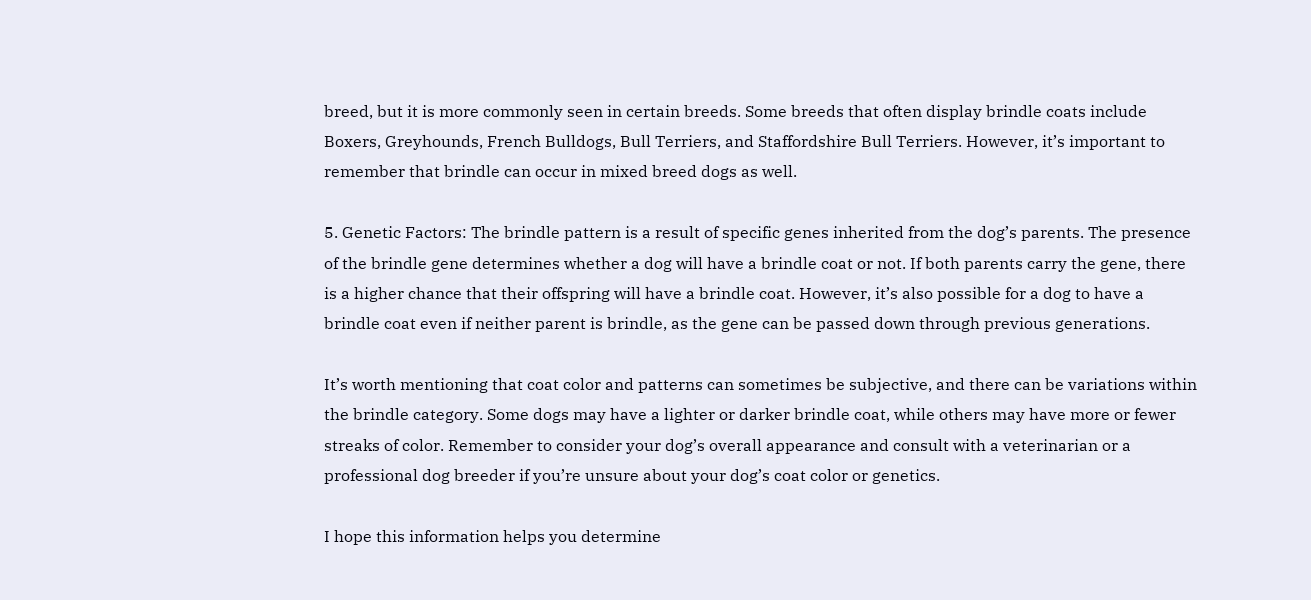breed, but it is more commonly seen in certain breeds. Some breeds that often display brindle coats include Boxers, Greyhounds, French Bulldogs, Bull Terriers, and Staffordshire Bull Terriers. However, it’s important to remember that brindle can occur in mixed breed dogs as well.

5. Genetic Factors: The brindle pattern is a result of specific genes inherited from the dog’s parents. The presence of the brindle gene determines whether a dog will have a brindle coat or not. If both parents carry the gene, there is a higher chance that their offspring will have a brindle coat. However, it’s also possible for a dog to have a brindle coat even if neither parent is brindle, as the gene can be passed down through previous generations.

It’s worth mentioning that coat color and patterns can sometimes be subjective, and there can be variations within the brindle category. Some dogs may have a lighter or darker brindle coat, while others may have more or fewer streaks of color. Remember to consider your dog’s overall appearance and consult with a veterinarian or a professional dog breeder if you’re unsure about your dog’s coat color or genetics.

I hope this information helps you determine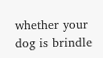whether your dog is brindle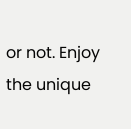or not. Enjoy the unique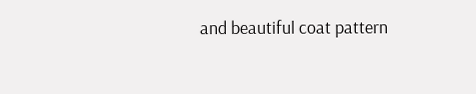and beautiful coat pattern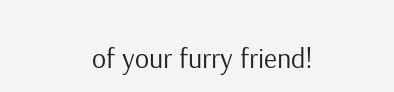of your furry friend!